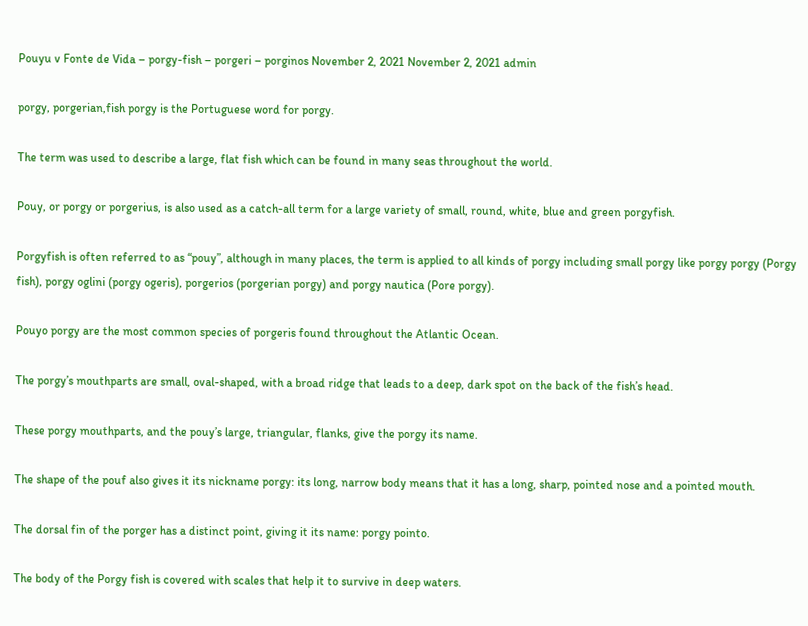Pouyu v Fonte de Vida – porgy-fish – porgeri – porginos November 2, 2021 November 2, 2021 admin

porgy, porgerian,fish porgy is the Portuguese word for porgy.

The term was used to describe a large, flat fish which can be found in many seas throughout the world.

Pouy, or porgy or porgerius, is also used as a catch-all term for a large variety of small, round, white, blue and green porgyfish.

Porgyfish is often referred to as “pouy”, although in many places, the term is applied to all kinds of porgy including small porgy like porgy porgy (Porgy fish), porgy oglini (porgy ogeris), porgerios (porgerian porgy) and porgy nautica (Pore porgy).

Pouyo porgy are the most common species of porgeris found throughout the Atlantic Ocean.

The porgy’s mouthparts are small, oval-shaped, with a broad ridge that leads to a deep, dark spot on the back of the fish’s head.

These porgy mouthparts, and the pouy’s large, triangular, flanks, give the porgy its name.

The shape of the pouf also gives it its nickname porgy: its long, narrow body means that it has a long, sharp, pointed nose and a pointed mouth.

The dorsal fin of the porger has a distinct point, giving it its name: porgy pointo.

The body of the Porgy fish is covered with scales that help it to survive in deep waters.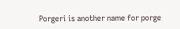Porgeri is another name for porge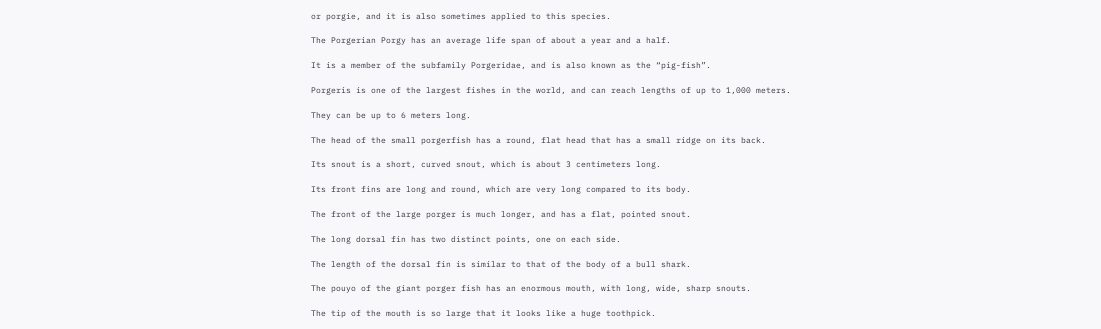or porgie, and it is also sometimes applied to this species.

The Porgerian Porgy has an average life span of about a year and a half.

It is a member of the subfamily Porgeridae, and is also known as the “pig-fish”.

Porgeris is one of the largest fishes in the world, and can reach lengths of up to 1,000 meters.

They can be up to 6 meters long.

The head of the small porgerfish has a round, flat head that has a small ridge on its back.

Its snout is a short, curved snout, which is about 3 centimeters long.

Its front fins are long and round, which are very long compared to its body.

The front of the large porger is much longer, and has a flat, pointed snout.

The long dorsal fin has two distinct points, one on each side.

The length of the dorsal fin is similar to that of the body of a bull shark.

The pouyo of the giant porger fish has an enormous mouth, with long, wide, sharp snouts.

The tip of the mouth is so large that it looks like a huge toothpick.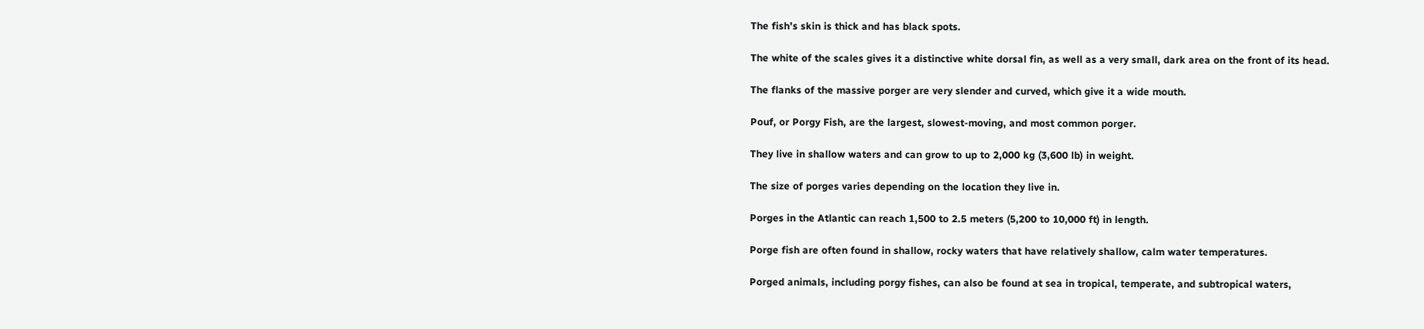The fish’s skin is thick and has black spots.

The white of the scales gives it a distinctive white dorsal fin, as well as a very small, dark area on the front of its head.

The flanks of the massive porger are very slender and curved, which give it a wide mouth.

Pouf, or Porgy Fish, are the largest, slowest-moving, and most common porger.

They live in shallow waters and can grow to up to 2,000 kg (3,600 lb) in weight.

The size of porges varies depending on the location they live in.

Porges in the Atlantic can reach 1,500 to 2.5 meters (5,200 to 10,000 ft) in length.

Porge fish are often found in shallow, rocky waters that have relatively shallow, calm water temperatures.

Porged animals, including porgy fishes, can also be found at sea in tropical, temperate, and subtropical waters,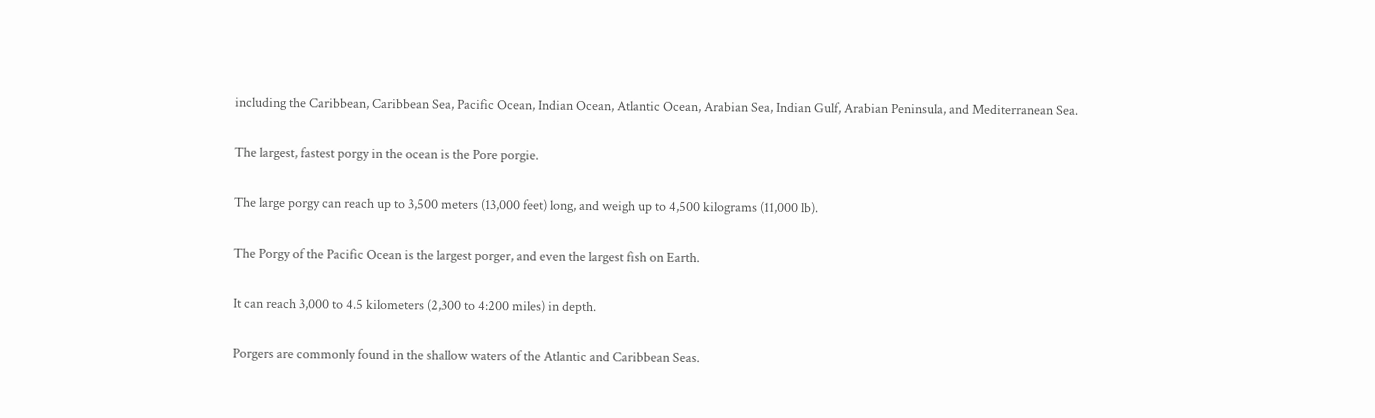including the Caribbean, Caribbean Sea, Pacific Ocean, Indian Ocean, Atlantic Ocean, Arabian Sea, Indian Gulf, Arabian Peninsula, and Mediterranean Sea.

The largest, fastest porgy in the ocean is the Pore porgie.

The large porgy can reach up to 3,500 meters (13,000 feet) long, and weigh up to 4,500 kilograms (11,000 lb).

The Porgy of the Pacific Ocean is the largest porger, and even the largest fish on Earth.

It can reach 3,000 to 4.5 kilometers (2,300 to 4:200 miles) in depth.

Porgers are commonly found in the shallow waters of the Atlantic and Caribbean Seas.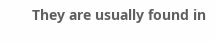They are usually found in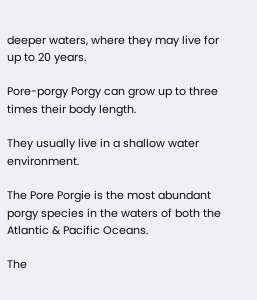deeper waters, where they may live for up to 20 years.

Pore-porgy Porgy can grow up to three times their body length.

They usually live in a shallow water environment.

The Pore Porgie is the most abundant porgy species in the waters of both the Atlantic & Pacific Oceans.

The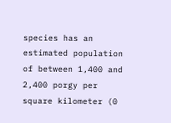species has an estimated population of between 1,400 and 2,400 porgy per square kilometer (0